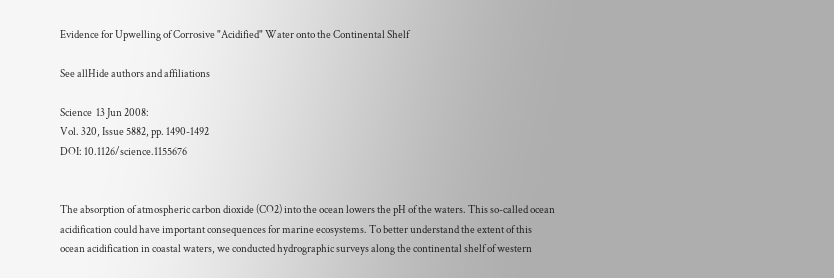Evidence for Upwelling of Corrosive "Acidified" Water onto the Continental Shelf

See allHide authors and affiliations

Science  13 Jun 2008:
Vol. 320, Issue 5882, pp. 1490-1492
DOI: 10.1126/science.1155676


The absorption of atmospheric carbon dioxide (CO2) into the ocean lowers the pH of the waters. This so-called ocean acidification could have important consequences for marine ecosystems. To better understand the extent of this ocean acidification in coastal waters, we conducted hydrographic surveys along the continental shelf of western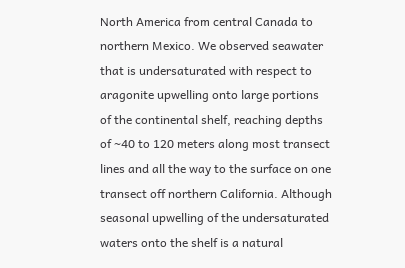North America from central Canada to northern Mexico. We observed seawater that is undersaturated with respect to aragonite upwelling onto large portions of the continental shelf, reaching depths of ∼40 to 120 meters along most transect lines and all the way to the surface on one transect off northern California. Although seasonal upwelling of the undersaturated waters onto the shelf is a natural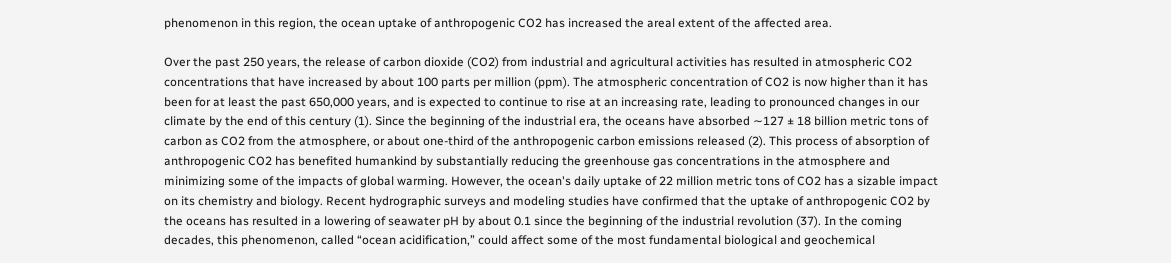phenomenon in this region, the ocean uptake of anthropogenic CO2 has increased the areal extent of the affected area.

Over the past 250 years, the release of carbon dioxide (CO2) from industrial and agricultural activities has resulted in atmospheric CO2 concentrations that have increased by about 100 parts per million (ppm). The atmospheric concentration of CO2 is now higher than it has been for at least the past 650,000 years, and is expected to continue to rise at an increasing rate, leading to pronounced changes in our climate by the end of this century (1). Since the beginning of the industrial era, the oceans have absorbed ∼127 ± 18 billion metric tons of carbon as CO2 from the atmosphere, or about one-third of the anthropogenic carbon emissions released (2). This process of absorption of anthropogenic CO2 has benefited humankind by substantially reducing the greenhouse gas concentrations in the atmosphere and minimizing some of the impacts of global warming. However, the ocean's daily uptake of 22 million metric tons of CO2 has a sizable impact on its chemistry and biology. Recent hydrographic surveys and modeling studies have confirmed that the uptake of anthropogenic CO2 by the oceans has resulted in a lowering of seawater pH by about 0.1 since the beginning of the industrial revolution (37). In the coming decades, this phenomenon, called “ocean acidification,” could affect some of the most fundamental biological and geochemical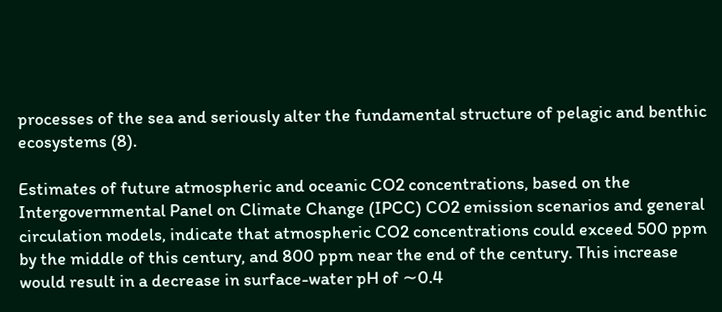processes of the sea and seriously alter the fundamental structure of pelagic and benthic ecosystems (8).

Estimates of future atmospheric and oceanic CO2 concentrations, based on the Intergovernmental Panel on Climate Change (IPCC) CO2 emission scenarios and general circulation models, indicate that atmospheric CO2 concentrations could exceed 500 ppm by the middle of this century, and 800 ppm near the end of the century. This increase would result in a decrease in surface-water pH of ∼0.4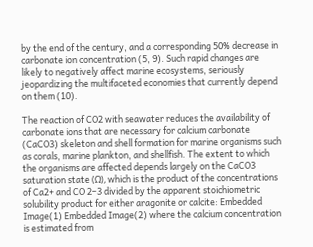by the end of the century, and a corresponding 50% decrease in carbonate ion concentration (5, 9). Such rapid changes are likely to negatively affect marine ecosystems, seriously jeopardizing the multifaceted economies that currently depend on them (10).

The reaction of CO2 with seawater reduces the availability of carbonate ions that are necessary for calcium carbonate (CaCO3) skeleton and shell formation for marine organisms such as corals, marine plankton, and shellfish. The extent to which the organisms are affected depends largely on the CaCO3 saturation state (Ω), which is the product of the concentrations of Ca2+ and CO 2–3 divided by the apparent stoichiometric solubility product for either aragonite or calcite: Embedded Image(1) Embedded Image(2) where the calcium concentration is estimated from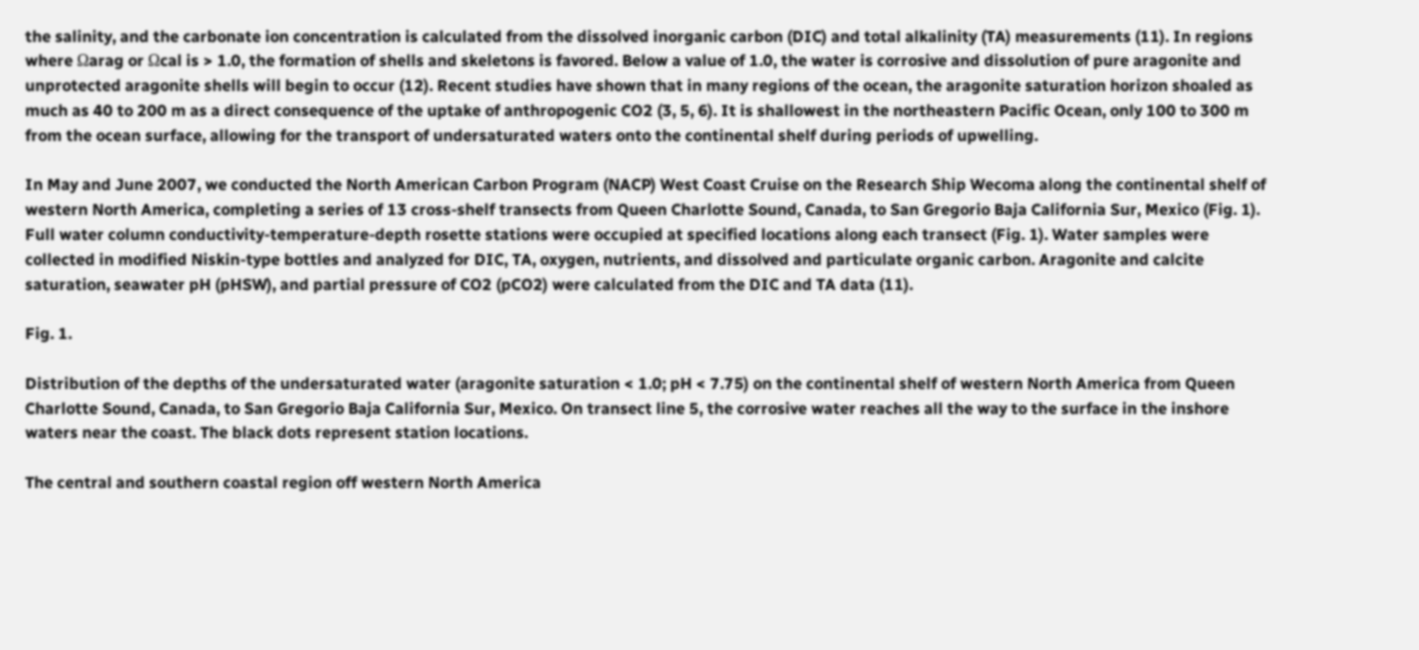the salinity, and the carbonate ion concentration is calculated from the dissolved inorganic carbon (DIC) and total alkalinity (TA) measurements (11). In regions where Ωarag or Ωcal is > 1.0, the formation of shells and skeletons is favored. Below a value of 1.0, the water is corrosive and dissolution of pure aragonite and unprotected aragonite shells will begin to occur (12). Recent studies have shown that in many regions of the ocean, the aragonite saturation horizon shoaled as much as 40 to 200 m as a direct consequence of the uptake of anthropogenic CO2 (3, 5, 6). It is shallowest in the northeastern Pacific Ocean, only 100 to 300 m from the ocean surface, allowing for the transport of undersaturated waters onto the continental shelf during periods of upwelling.

In May and June 2007, we conducted the North American Carbon Program (NACP) West Coast Cruise on the Research Ship Wecoma along the continental shelf of western North America, completing a series of 13 cross-shelf transects from Queen Charlotte Sound, Canada, to San Gregorio Baja California Sur, Mexico (Fig. 1). Full water column conductivity-temperature-depth rosette stations were occupied at specified locations along each transect (Fig. 1). Water samples were collected in modified Niskin-type bottles and analyzed for DIC, TA, oxygen, nutrients, and dissolved and particulate organic carbon. Aragonite and calcite saturation, seawater pH (pHSW), and partial pressure of CO2 (pCO2) were calculated from the DIC and TA data (11).

Fig. 1.

Distribution of the depths of the undersaturated water (aragonite saturation < 1.0; pH < 7.75) on the continental shelf of western North America from Queen Charlotte Sound, Canada, to San Gregorio Baja California Sur, Mexico. On transect line 5, the corrosive water reaches all the way to the surface in the inshore waters near the coast. The black dots represent station locations.

The central and southern coastal region off western North America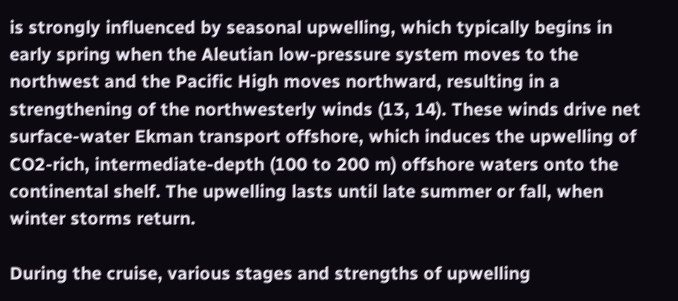is strongly influenced by seasonal upwelling, which typically begins in early spring when the Aleutian low-pressure system moves to the northwest and the Pacific High moves northward, resulting in a strengthening of the northwesterly winds (13, 14). These winds drive net surface-water Ekman transport offshore, which induces the upwelling of CO2-rich, intermediate-depth (100 to 200 m) offshore waters onto the continental shelf. The upwelling lasts until late summer or fall, when winter storms return.

During the cruise, various stages and strengths of upwelling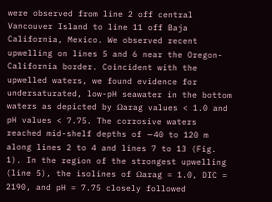were observed from line 2 off central Vancouver Island to line 11 off Baja California, Mexico. We observed recent upwelling on lines 5 and 6 near the Oregon-California border. Coincident with the upwelled waters, we found evidence for undersaturated, low-pH seawater in the bottom waters as depicted by Ωarag values < 1.0 and pH values < 7.75. The corrosive waters reached mid-shelf depths of ∼40 to 120 m along lines 2 to 4 and lines 7 to 13 (Fig. 1). In the region of the strongest upwelling (line 5), the isolines of Ωarag = 1.0, DIC = 2190, and pH = 7.75 closely followed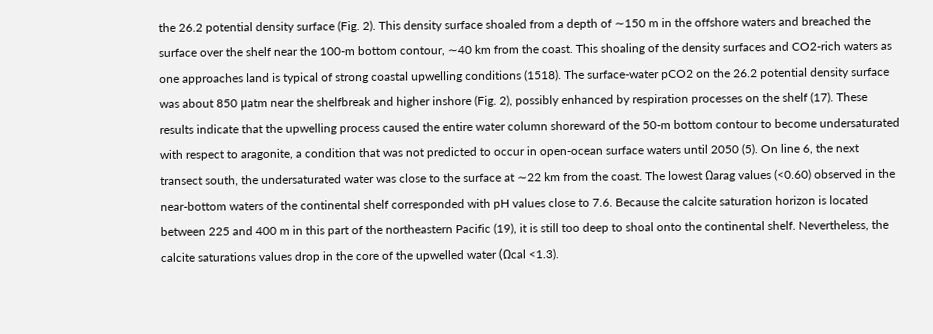the 26.2 potential density surface (Fig. 2). This density surface shoaled from a depth of ∼150 m in the offshore waters and breached the surface over the shelf near the 100-m bottom contour, ∼40 km from the coast. This shoaling of the density surfaces and CO2-rich waters as one approaches land is typical of strong coastal upwelling conditions (1518). The surface-water pCO2 on the 26.2 potential density surface was about 850 μatm near the shelfbreak and higher inshore (Fig. 2), possibly enhanced by respiration processes on the shelf (17). These results indicate that the upwelling process caused the entire water column shoreward of the 50-m bottom contour to become undersaturated with respect to aragonite, a condition that was not predicted to occur in open-ocean surface waters until 2050 (5). On line 6, the next transect south, the undersaturated water was close to the surface at ∼22 km from the coast. The lowest Ωarag values (<0.60) observed in the near-bottom waters of the continental shelf corresponded with pH values close to 7.6. Because the calcite saturation horizon is located between 225 and 400 m in this part of the northeastern Pacific (19), it is still too deep to shoal onto the continental shelf. Nevertheless, the calcite saturations values drop in the core of the upwelled water (Ωcal <1.3).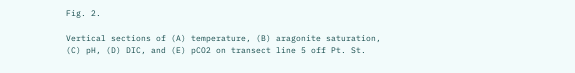Fig. 2.

Vertical sections of (A) temperature, (B) aragonite saturation, (C) pH, (D) DIC, and (E) pCO2 on transect line 5 off Pt. St.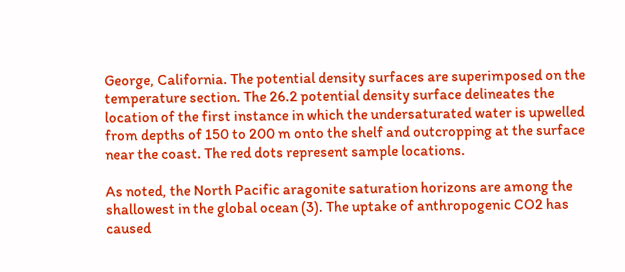George, California. The potential density surfaces are superimposed on the temperature section. The 26.2 potential density surface delineates the location of the first instance in which the undersaturated water is upwelled from depths of 150 to 200 m onto the shelf and outcropping at the surface near the coast. The red dots represent sample locations.

As noted, the North Pacific aragonite saturation horizons are among the shallowest in the global ocean (3). The uptake of anthropogenic CO2 has caused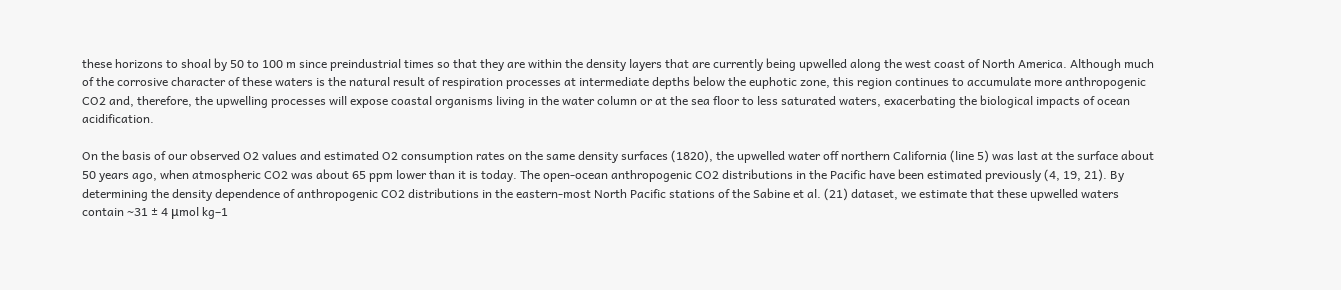these horizons to shoal by 50 to 100 m since preindustrial times so that they are within the density layers that are currently being upwelled along the west coast of North America. Although much of the corrosive character of these waters is the natural result of respiration processes at intermediate depths below the euphotic zone, this region continues to accumulate more anthropogenic CO2 and, therefore, the upwelling processes will expose coastal organisms living in the water column or at the sea floor to less saturated waters, exacerbating the biological impacts of ocean acidification.

On the basis of our observed O2 values and estimated O2 consumption rates on the same density surfaces (1820), the upwelled water off northern California (line 5) was last at the surface about 50 years ago, when atmospheric CO2 was about 65 ppm lower than it is today. The open-ocean anthropogenic CO2 distributions in the Pacific have been estimated previously (4, 19, 21). By determining the density dependence of anthropogenic CO2 distributions in the eastern-most North Pacific stations of the Sabine et al. (21) dataset, we estimate that these upwelled waters contain ∼31 ± 4 μmol kg–1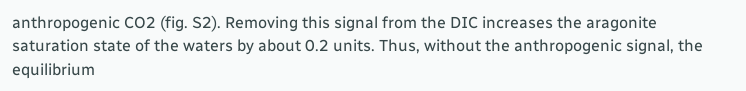anthropogenic CO2 (fig. S2). Removing this signal from the DIC increases the aragonite saturation state of the waters by about 0.2 units. Thus, without the anthropogenic signal, the equilibrium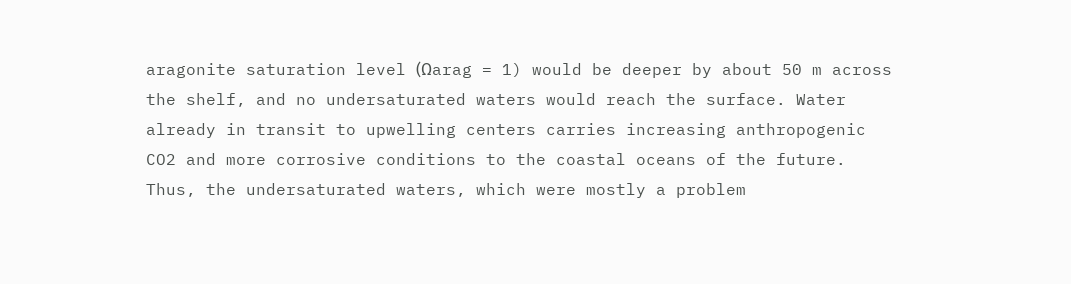aragonite saturation level (Ωarag = 1) would be deeper by about 50 m across the shelf, and no undersaturated waters would reach the surface. Water already in transit to upwelling centers carries increasing anthropogenic CO2 and more corrosive conditions to the coastal oceans of the future. Thus, the undersaturated waters, which were mostly a problem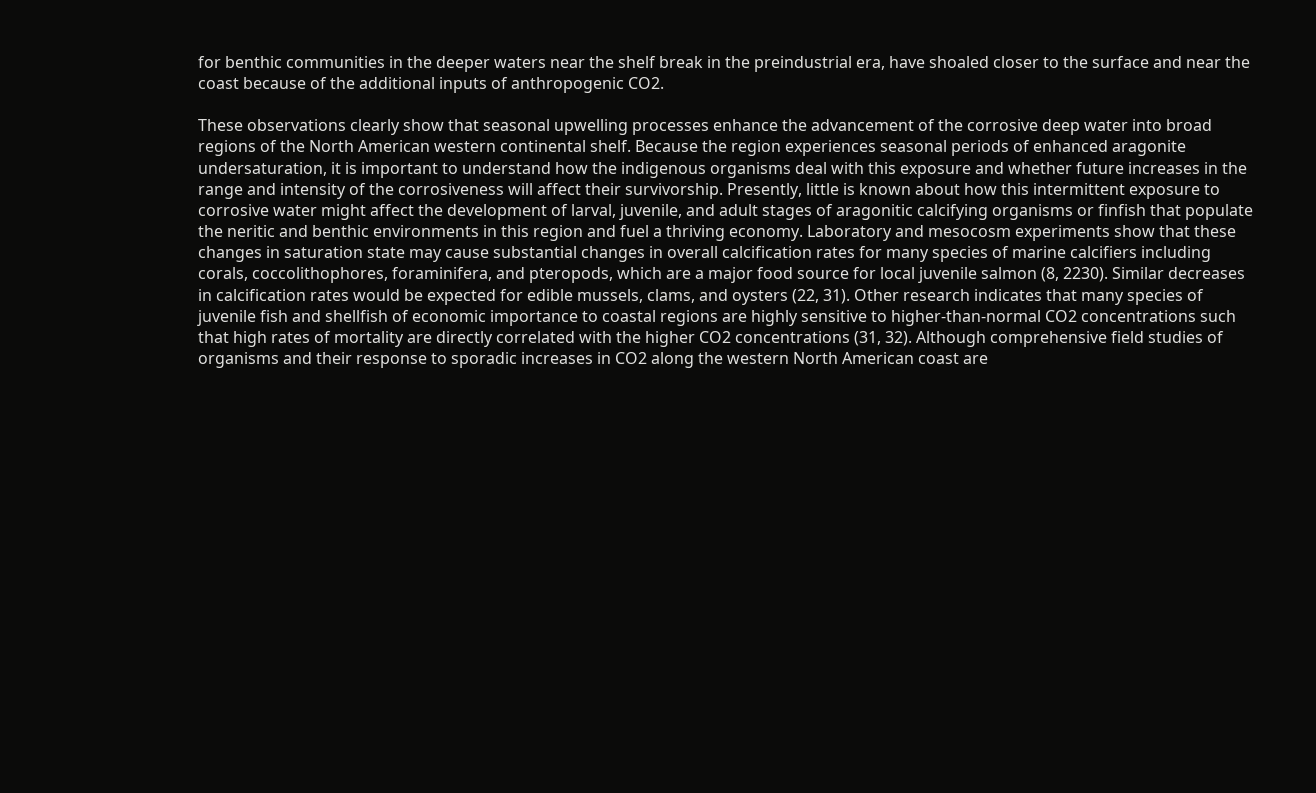for benthic communities in the deeper waters near the shelf break in the preindustrial era, have shoaled closer to the surface and near the coast because of the additional inputs of anthropogenic CO2.

These observations clearly show that seasonal upwelling processes enhance the advancement of the corrosive deep water into broad regions of the North American western continental shelf. Because the region experiences seasonal periods of enhanced aragonite undersaturation, it is important to understand how the indigenous organisms deal with this exposure and whether future increases in the range and intensity of the corrosiveness will affect their survivorship. Presently, little is known about how this intermittent exposure to corrosive water might affect the development of larval, juvenile, and adult stages of aragonitic calcifying organisms or finfish that populate the neritic and benthic environments in this region and fuel a thriving economy. Laboratory and mesocosm experiments show that these changes in saturation state may cause substantial changes in overall calcification rates for many species of marine calcifiers including corals, coccolithophores, foraminifera, and pteropods, which are a major food source for local juvenile salmon (8, 2230). Similar decreases in calcification rates would be expected for edible mussels, clams, and oysters (22, 31). Other research indicates that many species of juvenile fish and shellfish of economic importance to coastal regions are highly sensitive to higher-than-normal CO2 concentrations such that high rates of mortality are directly correlated with the higher CO2 concentrations (31, 32). Although comprehensive field studies of organisms and their response to sporadic increases in CO2 along the western North American coast are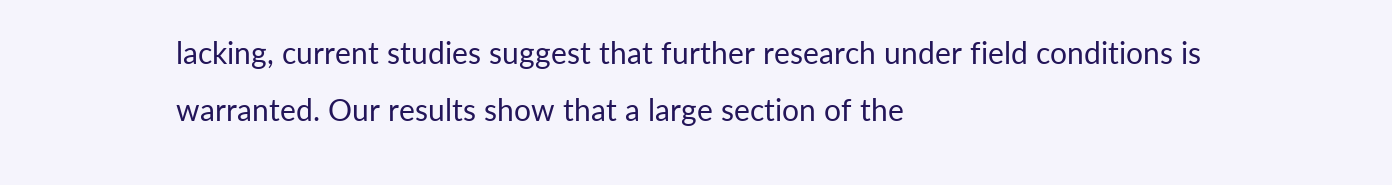lacking, current studies suggest that further research under field conditions is warranted. Our results show that a large section of the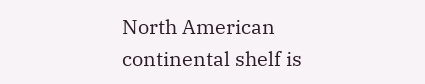North American continental shelf is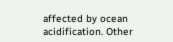affected by ocean acidification. Other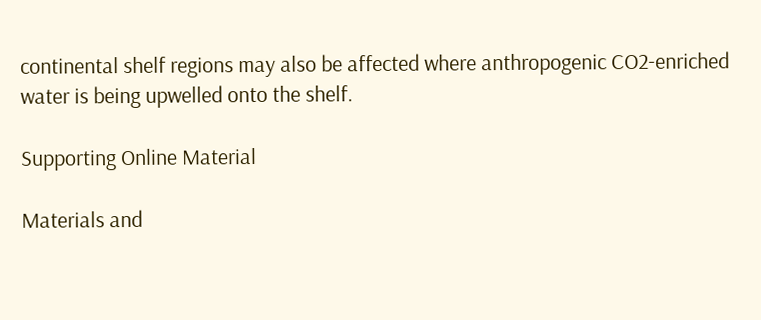continental shelf regions may also be affected where anthropogenic CO2-enriched water is being upwelled onto the shelf.

Supporting Online Material

Materials and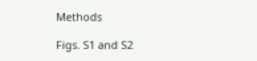Methods

Figs. S1 and S2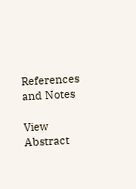References and Notes

View Abstract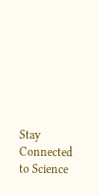Stay Connected to Science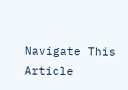Navigate This Article